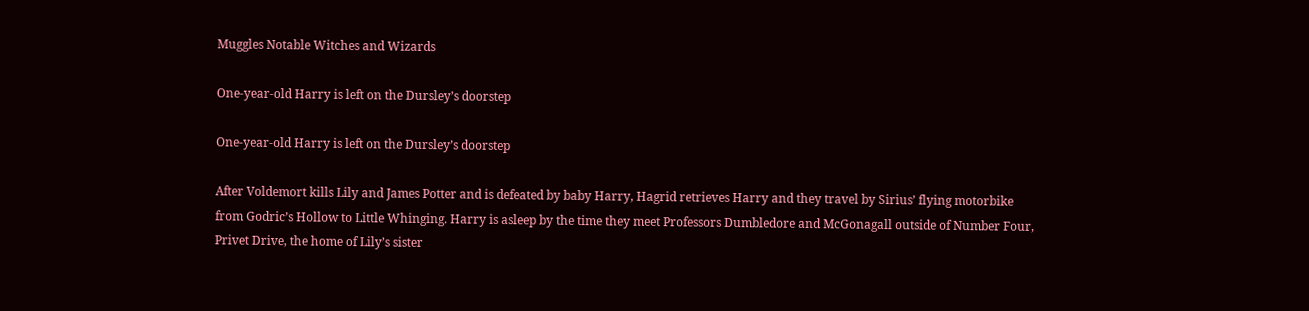Muggles Notable Witches and Wizards

One-year-old Harry is left on the Dursley’s doorstep

One-year-old Harry is left on the Dursley’s doorstep

After Voldemort kills Lily and James Potter and is defeated by baby Harry, Hagrid retrieves Harry and they travel by Sirius’ flying motorbike from Godric’s Hollow to Little Whinging. Harry is asleep by the time they meet Professors Dumbledore and McGonagall outside of Number Four, Privet Drive, the home of Lily’s sister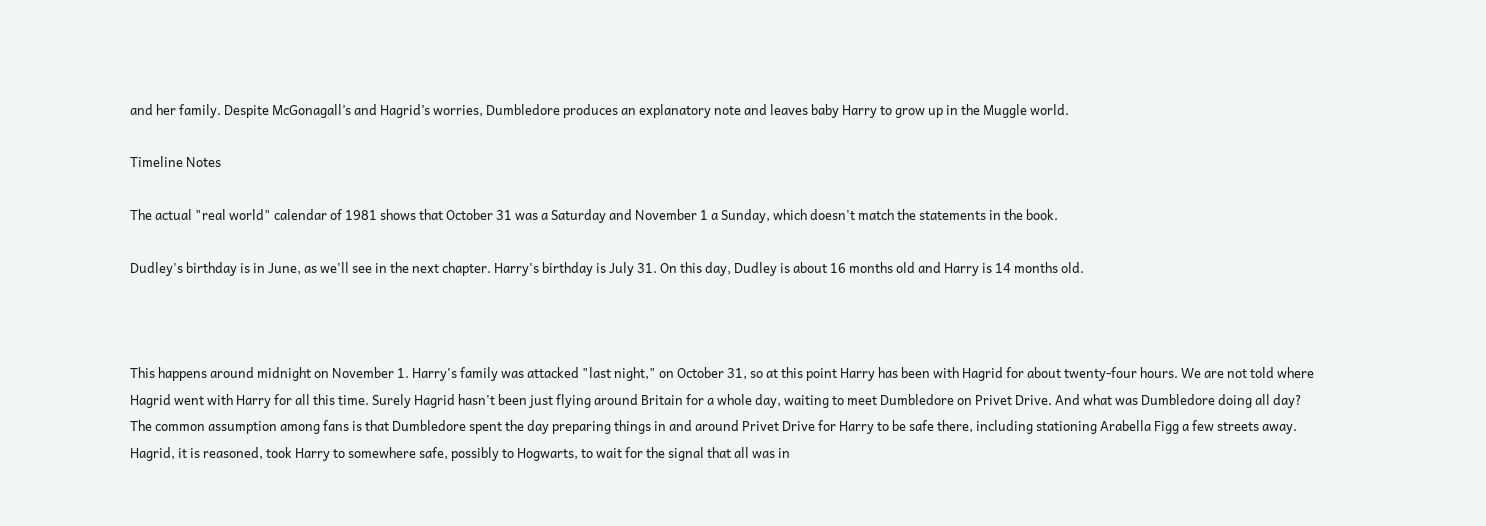and her family. Despite McGonagall’s and Hagrid’s worries, Dumbledore produces an explanatory note and leaves baby Harry to grow up in the Muggle world.

Timeline Notes

The actual "real world" calendar of 1981 shows that October 31 was a Saturday and November 1 a Sunday, which doesn't match the statements in the book.

Dudley's birthday is in June, as we'll see in the next chapter. Harry's birthday is July 31. On this day, Dudley is about 16 months old and Harry is 14 months old.



This happens around midnight on November 1. Harry's family was attacked "last night," on October 31, so at this point Harry has been with Hagrid for about twenty-four hours. We are not told where Hagrid went with Harry for all this time. Surely Hagrid hasn't been just flying around Britain for a whole day, waiting to meet Dumbledore on Privet Drive. And what was Dumbledore doing all day? The common assumption among fans is that Dumbledore spent the day preparing things in and around Privet Drive for Harry to be safe there, including stationing Arabella Figg a few streets away. Hagrid, it is reasoned, took Harry to somewhere safe, possibly to Hogwarts, to wait for the signal that all was in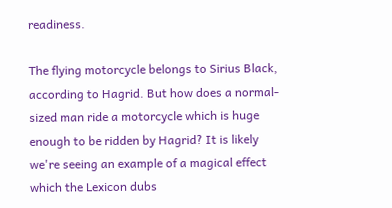readiness.

The flying motorcycle belongs to Sirius Black, according to Hagrid. But how does a normal-sized man ride a motorcycle which is huge enough to be ridden by Hagrid? It is likely we're seeing an example of a magical effect which the Lexicon dubs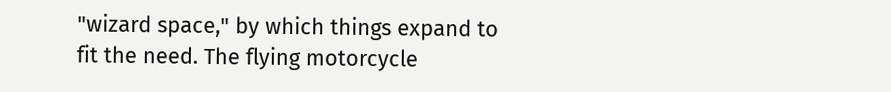"wizard space," by which things expand to fit the need. The flying motorcycle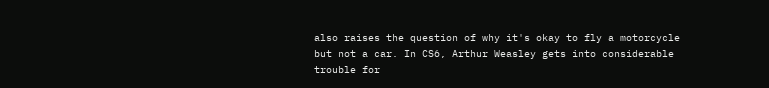also raises the question of why it's okay to fly a motorcycle but not a car. In CS6, Arthur Weasley gets into considerable trouble for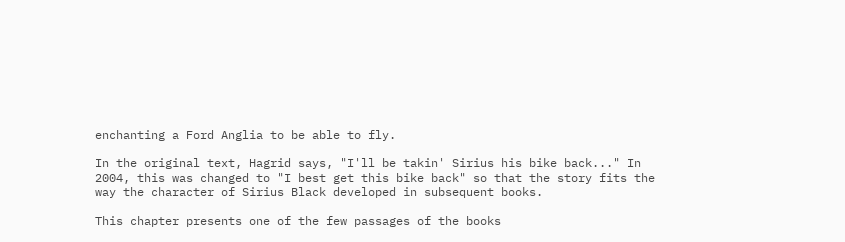enchanting a Ford Anglia to be able to fly.

In the original text, Hagrid says, "I'll be takin' Sirius his bike back..." In 2004, this was changed to "I best get this bike back" so that the story fits the way the character of Sirius Black developed in subsequent books.

This chapter presents one of the few passages of the books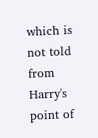which is not told from Harry's point of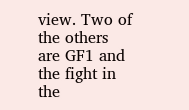view. Two of the others are GF1 and the fight in the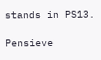stands in PS13.

Pensieve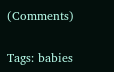(Comments)

Tags: babies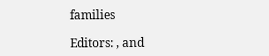families

Editors: , and